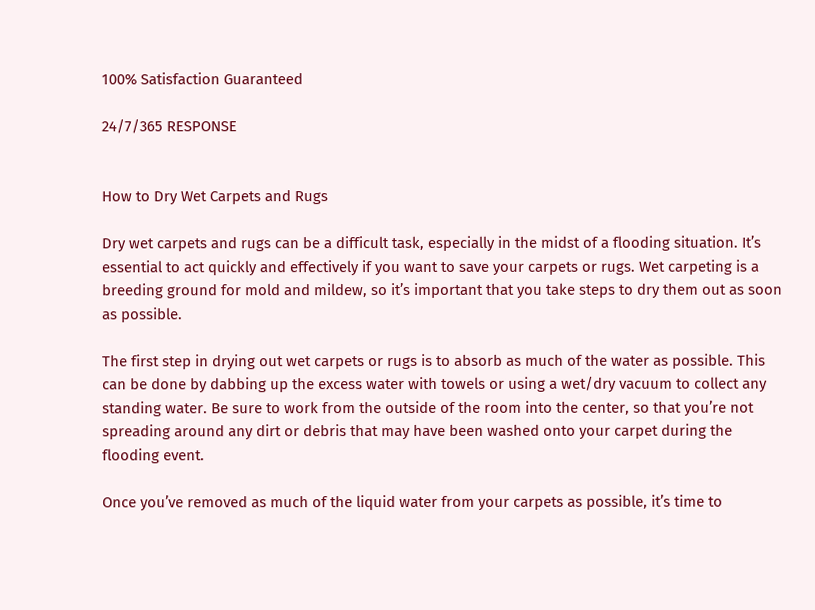100% Satisfaction Guaranteed

24/7/365 RESPONSE


How to Dry Wet Carpets and Rugs

Dry wet carpets and rugs can be a difficult task, especially in the midst of a flooding situation. It’s essential to act quickly and effectively if you want to save your carpets or rugs. Wet carpeting is a breeding ground for mold and mildew, so it’s important that you take steps to dry them out as soon as possible.

The first step in drying out wet carpets or rugs is to absorb as much of the water as possible. This can be done by dabbing up the excess water with towels or using a wet/dry vacuum to collect any standing water. Be sure to work from the outside of the room into the center, so that you’re not spreading around any dirt or debris that may have been washed onto your carpet during the flooding event.

Once you’ve removed as much of the liquid water from your carpets as possible, it’s time to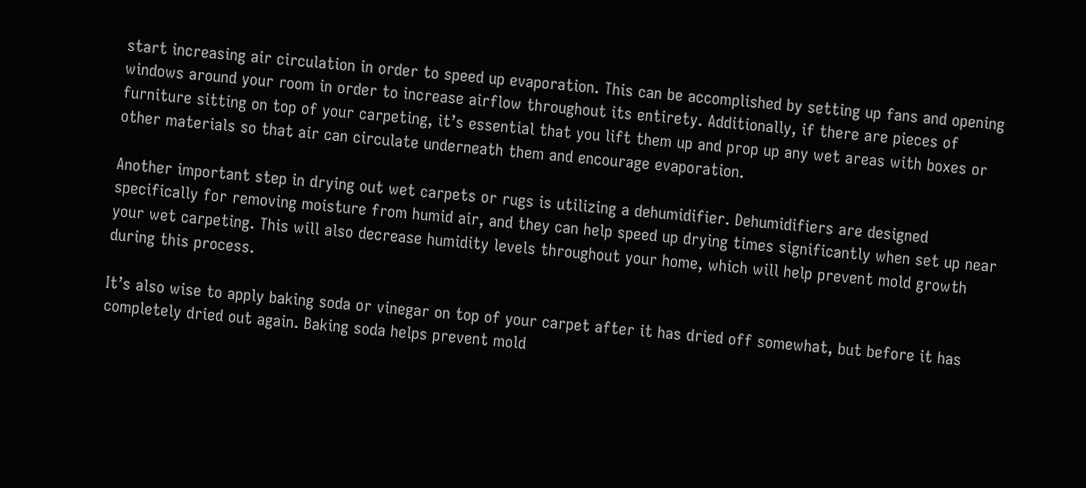start increasing air circulation in order to speed up evaporation. This can be accomplished by setting up fans and opening windows around your room in order to increase airflow throughout its entirety. Additionally, if there are pieces of furniture sitting on top of your carpeting, it’s essential that you lift them up and prop up any wet areas with boxes or other materials so that air can circulate underneath them and encourage evaporation.

Another important step in drying out wet carpets or rugs is utilizing a dehumidifier. Dehumidifiers are designed specifically for removing moisture from humid air, and they can help speed up drying times significantly when set up near your wet carpeting. This will also decrease humidity levels throughout your home, which will help prevent mold growth during this process.

It’s also wise to apply baking soda or vinegar on top of your carpet after it has dried off somewhat, but before it has completely dried out again. Baking soda helps prevent mold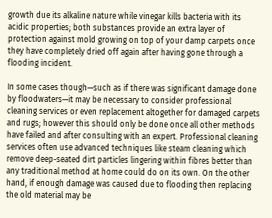growth due its alkaline nature while vinegar kills bacteria with its acidic properties; both substances provide an extra layer of protection against mold growing on top of your damp carpets once they have completely dried off again after having gone through a flooding incident.

In some cases though—such as if there was significant damage done by floodwaters—it may be necessary to consider professional cleaning services or even replacement altogether for damaged carpets and rugs; however this should only be done once all other methods have failed and after consulting with an expert. Professional cleaning services often use advanced techniques like steam cleaning which remove deep-seated dirt particles lingering within fibres better than any traditional method at home could do on its own. On the other hand, if enough damage was caused due to flooding then replacing the old material may be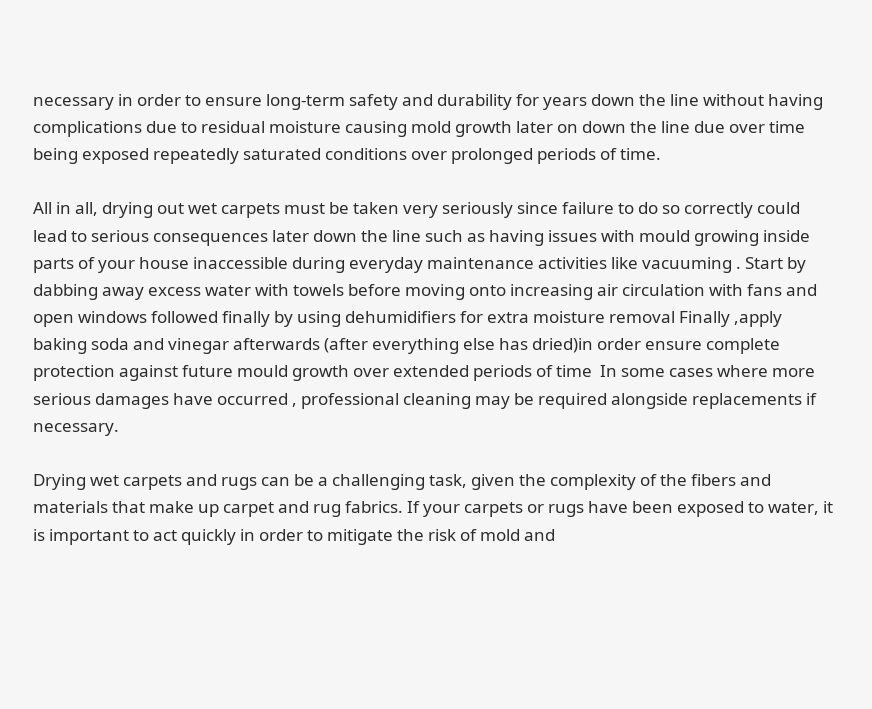necessary in order to ensure long-term safety and durability for years down the line without having complications due to residual moisture causing mold growth later on down the line due over time being exposed repeatedly saturated conditions over prolonged periods of time.

All in all, drying out wet carpets must be taken very seriously since failure to do so correctly could lead to serious consequences later down the line such as having issues with mould growing inside parts of your house inaccessible during everyday maintenance activities like vacuuming . Start by dabbing away excess water with towels before moving onto increasing air circulation with fans and open windows followed finally by using dehumidifiers for extra moisture removal Finally ,apply baking soda and vinegar afterwards (after everything else has dried)in order ensure complete protection against future mould growth over extended periods of time  In some cases where more serious damages have occurred , professional cleaning may be required alongside replacements if necessary.

Drying wet carpets and rugs can be a challenging task, given the complexity of the fibers and materials that make up carpet and rug fabrics. If your carpets or rugs have been exposed to water, it is important to act quickly in order to mitigate the risk of mold and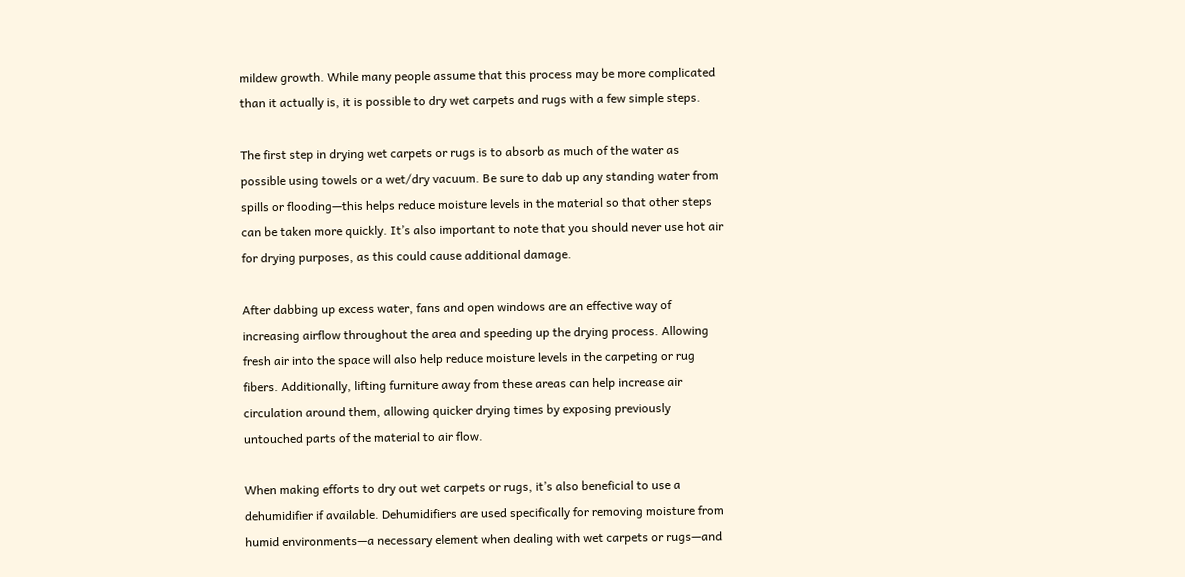mildew growth. While many people assume that this process may be more complicated than it actually is, it is possible to dry wet carpets and rugs with a few simple steps.

The first step in drying wet carpets or rugs is to absorb as much of the water as possible using towels or a wet/dry vacuum. Be sure to dab up any standing water from spills or flooding—this helps reduce moisture levels in the material so that other steps can be taken more quickly. It’s also important to note that you should never use hot air for drying purposes, as this could cause additional damage.

After dabbing up excess water, fans and open windows are an effective way of increasing airflow throughout the area and speeding up the drying process. Allowing fresh air into the space will also help reduce moisture levels in the carpeting or rug fibers. Additionally, lifting furniture away from these areas can help increase air circulation around them, allowing quicker drying times by exposing previously untouched parts of the material to air flow.

When making efforts to dry out wet carpets or rugs, it’s also beneficial to use a dehumidifier if available. Dehumidifiers are used specifically for removing moisture from humid environments—a necessary element when dealing with wet carpets or rugs—and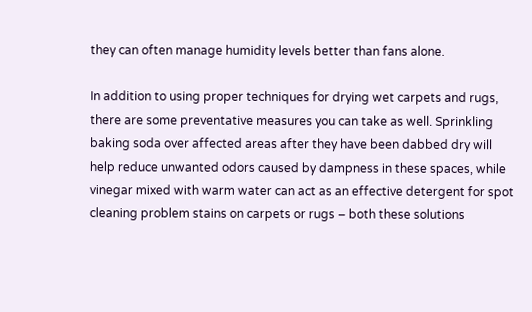they can often manage humidity levels better than fans alone.

In addition to using proper techniques for drying wet carpets and rugs, there are some preventative measures you can take as well. Sprinkling baking soda over affected areas after they have been dabbed dry will help reduce unwanted odors caused by dampness in these spaces, while vinegar mixed with warm water can act as an effective detergent for spot cleaning problem stains on carpets or rugs – both these solutions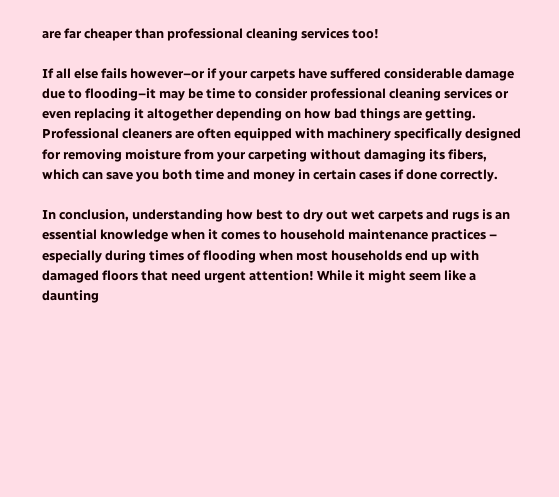are far cheaper than professional cleaning services too!

If all else fails however–or if your carpets have suffered considerable damage due to flooding–it may be time to consider professional cleaning services or even replacing it altogether depending on how bad things are getting. Professional cleaners are often equipped with machinery specifically designed for removing moisture from your carpeting without damaging its fibers, which can save you both time and money in certain cases if done correctly.

In conclusion, understanding how best to dry out wet carpets and rugs is an essential knowledge when it comes to household maintenance practices – especially during times of flooding when most households end up with damaged floors that need urgent attention! While it might seem like a daunting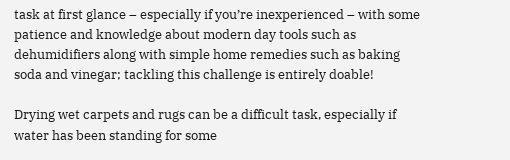task at first glance – especially if you’re inexperienced – with some patience and knowledge about modern day tools such as dehumidifiers along with simple home remedies such as baking soda and vinegar; tackling this challenge is entirely doable!

Drying wet carpets and rugs can be a difficult task, especially if water has been standing for some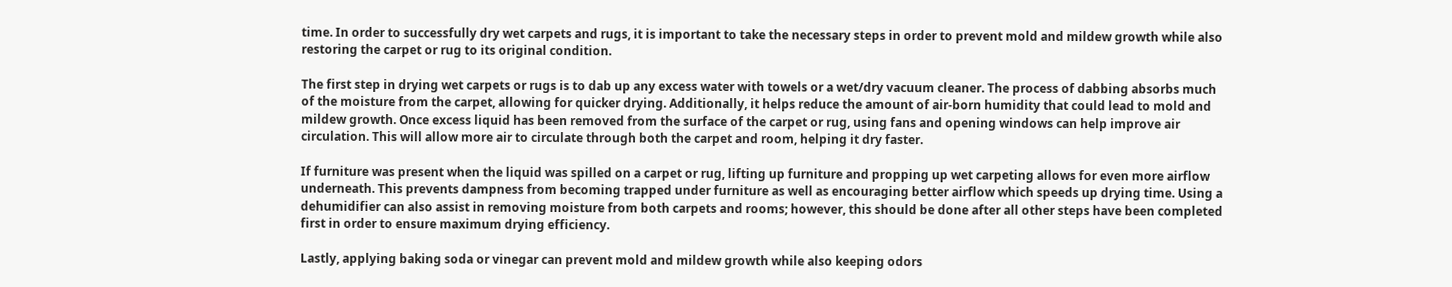time. In order to successfully dry wet carpets and rugs, it is important to take the necessary steps in order to prevent mold and mildew growth while also restoring the carpet or rug to its original condition.

The first step in drying wet carpets or rugs is to dab up any excess water with towels or a wet/dry vacuum cleaner. The process of dabbing absorbs much of the moisture from the carpet, allowing for quicker drying. Additionally, it helps reduce the amount of air-born humidity that could lead to mold and mildew growth. Once excess liquid has been removed from the surface of the carpet or rug, using fans and opening windows can help improve air circulation. This will allow more air to circulate through both the carpet and room, helping it dry faster.

If furniture was present when the liquid was spilled on a carpet or rug, lifting up furniture and propping up wet carpeting allows for even more airflow underneath. This prevents dampness from becoming trapped under furniture as well as encouraging better airflow which speeds up drying time. Using a dehumidifier can also assist in removing moisture from both carpets and rooms; however, this should be done after all other steps have been completed first in order to ensure maximum drying efficiency.

Lastly, applying baking soda or vinegar can prevent mold and mildew growth while also keeping odors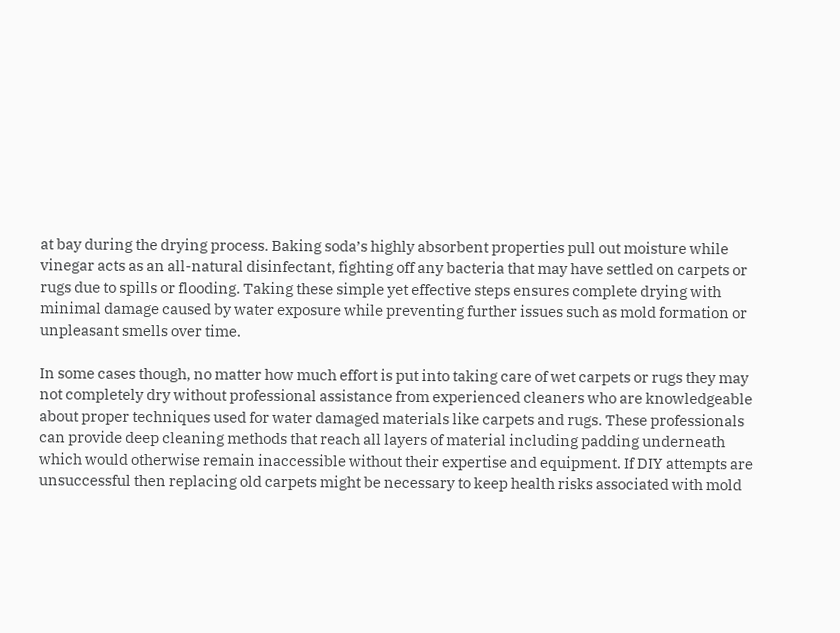at bay during the drying process. Baking soda’s highly absorbent properties pull out moisture while vinegar acts as an all-natural disinfectant, fighting off any bacteria that may have settled on carpets or rugs due to spills or flooding. Taking these simple yet effective steps ensures complete drying with minimal damage caused by water exposure while preventing further issues such as mold formation or unpleasant smells over time.

In some cases though, no matter how much effort is put into taking care of wet carpets or rugs they may not completely dry without professional assistance from experienced cleaners who are knowledgeable about proper techniques used for water damaged materials like carpets and rugs. These professionals can provide deep cleaning methods that reach all layers of material including padding underneath which would otherwise remain inaccessible without their expertise and equipment. If DIY attempts are unsuccessful then replacing old carpets might be necessary to keep health risks associated with mold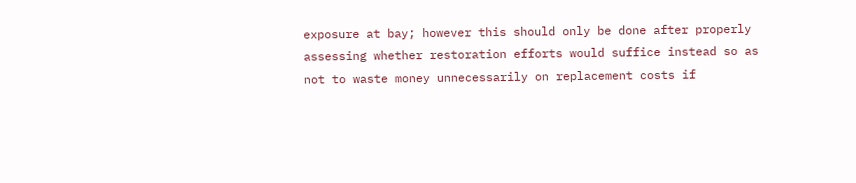exposure at bay; however this should only be done after properly assessing whether restoration efforts would suffice instead so as not to waste money unnecessarily on replacement costs if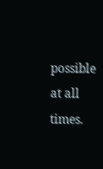possible at all times.